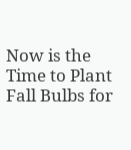Now is the Time to Plant Fall Bulbs for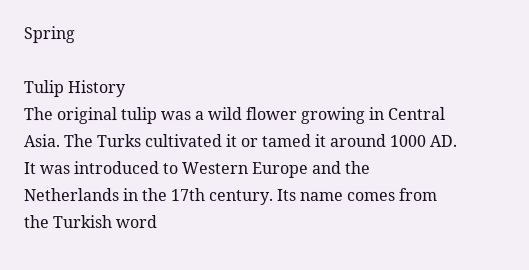Spring

Tulip History
The original tulip was a wild flower growing in Central Asia. The Turks cultivated it or tamed it around 1000 AD. It was introduced to Western Europe and the Netherlands in the 17th century. Its name comes from the Turkish word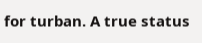for turban. A true status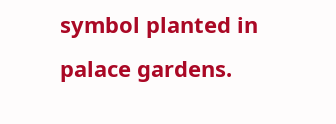symbol planted in palace gardens.